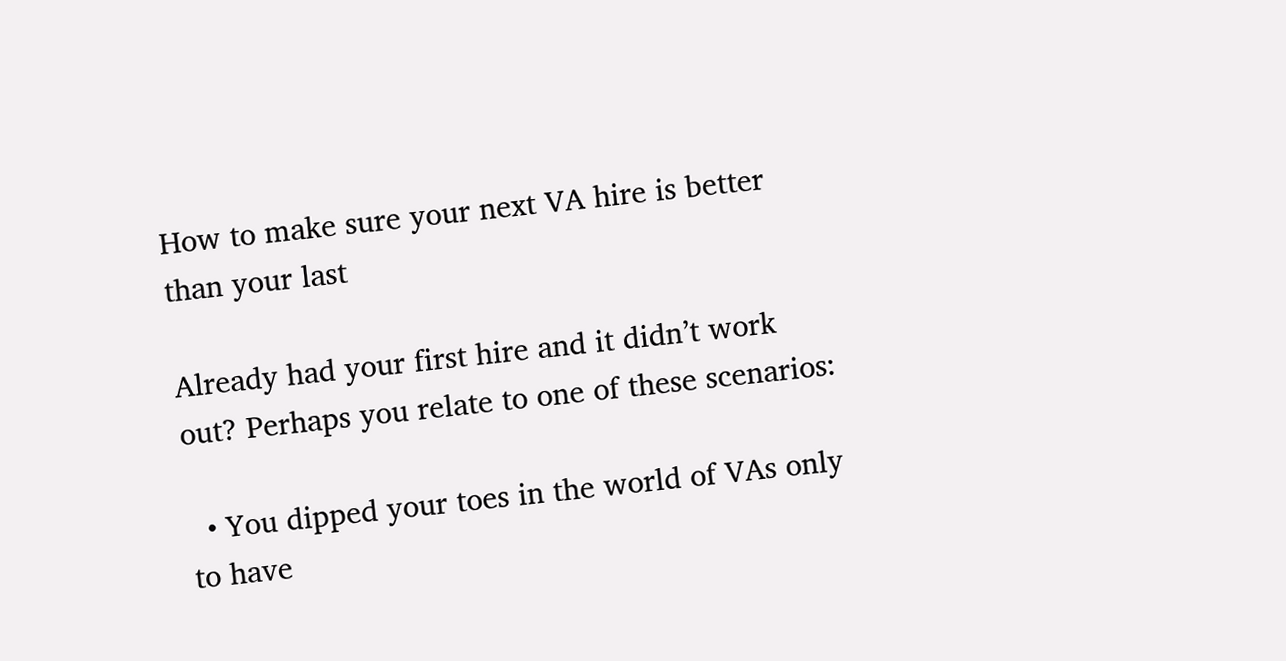How to make sure your next VA hire is better than your last

Already had your first hire and it didn’t work out? Perhaps you relate to one of these scenarios:

  • You dipped your toes in the world of VAs only to have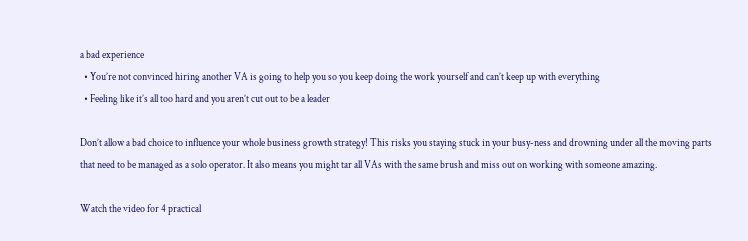a bad experience
  • You’re not convinced hiring another VA is going to help you so you keep doing the work yourself and can’t keep up with everything
  • Feeling like it’s all too hard and you aren’t cut out to be a leader

Don’t allow a bad choice to influence your whole business growth strategy! This risks you staying stuck in your busy-ness and drowning under all the moving parts that need to be managed as a solo operator. It also means you might tar all VAs with the same brush and miss out on working with someone amazing.

Watch the video for 4 practical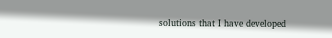solutions that I have developed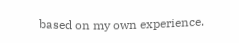based on my own experience.